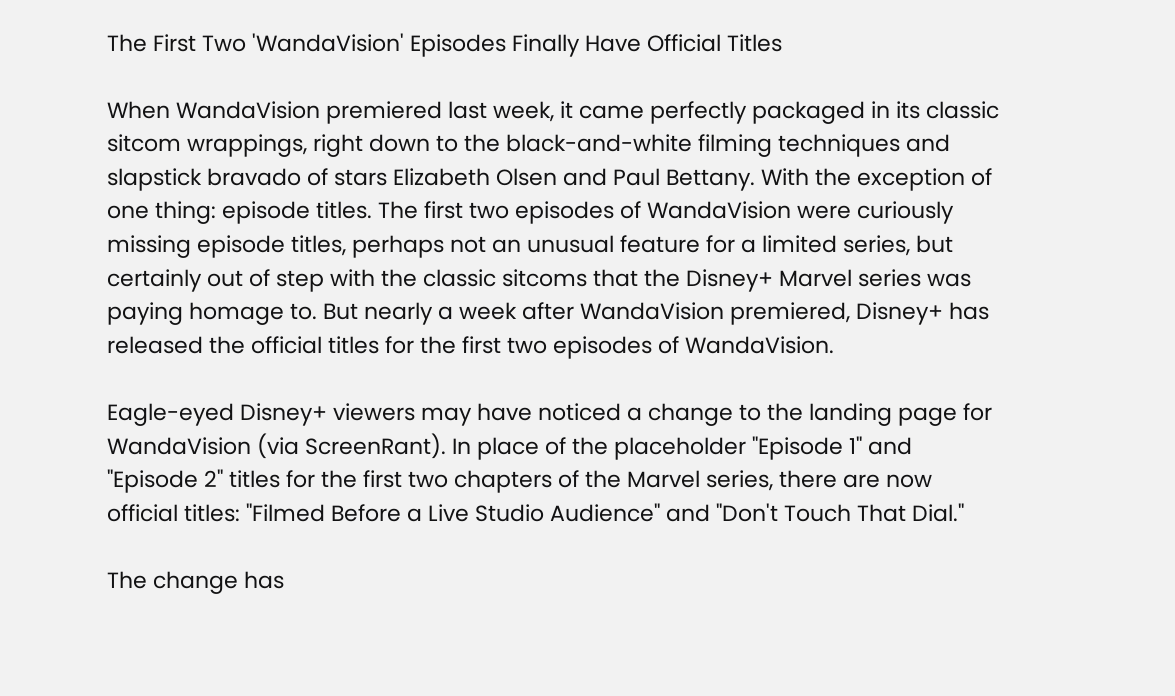The First Two 'WandaVision' Episodes Finally Have Official Titles

When WandaVision premiered last week, it came perfectly packaged in its classic sitcom wrappings, right down to the black-and-white filming techniques and slapstick bravado of stars Elizabeth Olsen and Paul Bettany. With the exception of one thing: episode titles. The first two episodes of WandaVision were curiously missing episode titles, perhaps not an unusual feature for a limited series, but certainly out of step with the classic sitcoms that the Disney+ Marvel series was paying homage to. But nearly a week after WandaVision premiered, Disney+ has released the official titles for the first two episodes of WandaVision.

Eagle-eyed Disney+ viewers may have noticed a change to the landing page for WandaVision (via ScreenRant). In place of the placeholder "Episode 1" and "Episode 2" titles for the first two chapters of the Marvel series, there are now official titles: "Filmed Before a Live Studio Audience" and "Don't Touch That Dial."

The change has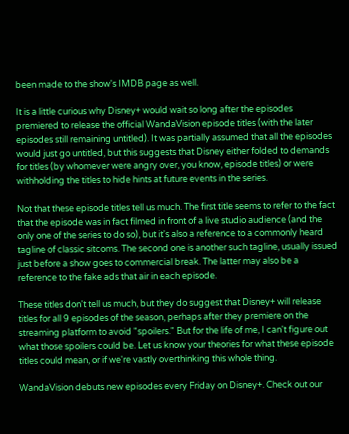been made to the show's IMDB page as well.

It is a little curious why Disney+ would wait so long after the episodes premiered to release the official WandaVision episode titles (with the later episodes still remaining untitled). It was partially assumed that all the episodes would just go untitled, but this suggests that Disney either folded to demands for titles (by whomever were angry over, you know, episode titles) or were withholding the titles to hide hints at future events in the series.

Not that these episode titles tell us much. The first title seems to refer to the fact that the episode was in fact filmed in front of a live studio audience (and the only one of the series to do so), but it's also a reference to a commonly heard tagline of classic sitcoms. The second one is another such tagline, usually issued just before a show goes to commercial break. The latter may also be a reference to the fake ads that air in each episode.

These titles don't tell us much, but they do suggest that Disney+ will release titles for all 9 episodes of the season, perhaps after they premiere on the streaming platform to avoid "spoilers." But for the life of me, I can't figure out what those spoilers could be. Let us know your theories for what these episode titles could mean, or if we're vastly overthinking this whole thing.

WandaVision debuts new episodes every Friday on Disney+. Check out our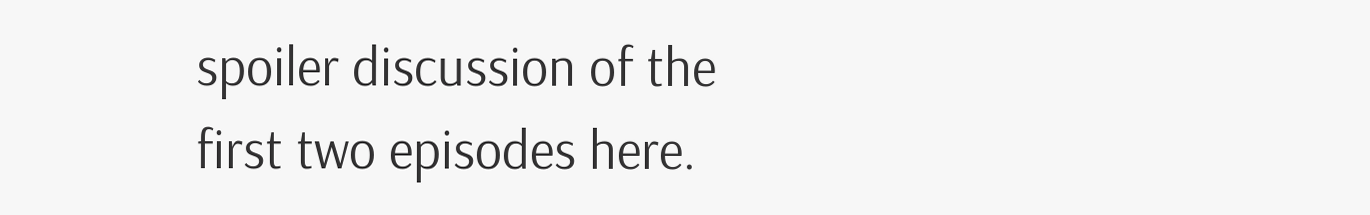spoiler discussion of the first two episodes here.